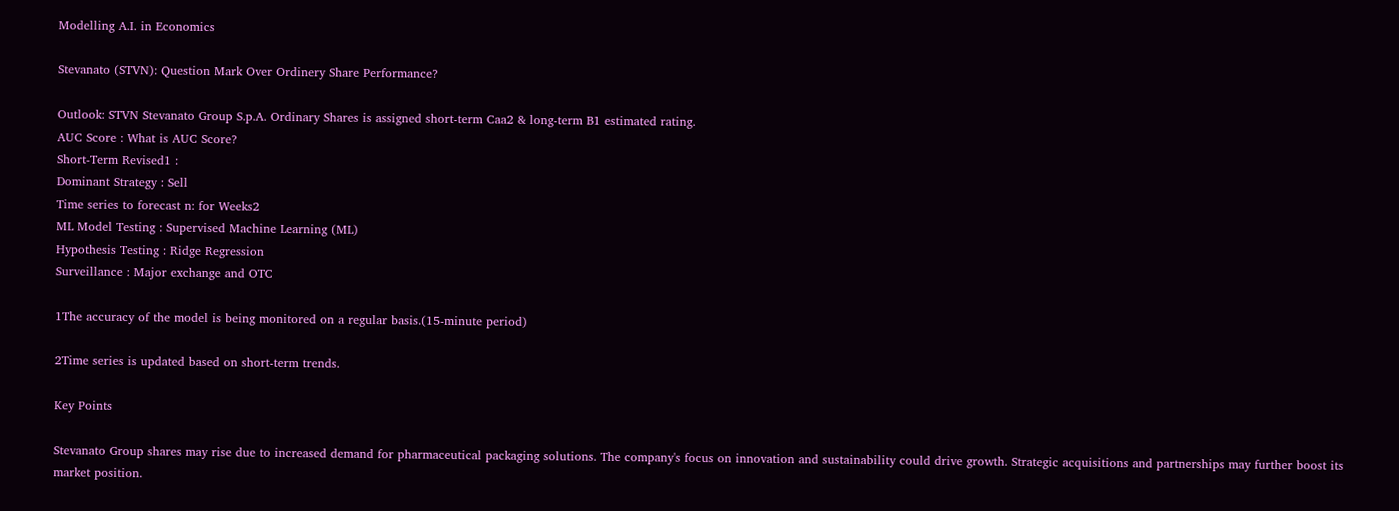Modelling A.I. in Economics

Stevanato (STVN): Question Mark Over Ordinery Share Performance?

Outlook: STVN Stevanato Group S.p.A. Ordinary Shares is assigned short-term Caa2 & long-term B1 estimated rating.
AUC Score : What is AUC Score?
Short-Term Revised1 :
Dominant Strategy : Sell
Time series to forecast n: for Weeks2
ML Model Testing : Supervised Machine Learning (ML)
Hypothesis Testing : Ridge Regression
Surveillance : Major exchange and OTC

1The accuracy of the model is being monitored on a regular basis.(15-minute period)

2Time series is updated based on short-term trends.

Key Points

Stevanato Group shares may rise due to increased demand for pharmaceutical packaging solutions. The company's focus on innovation and sustainability could drive growth. Strategic acquisitions and partnerships may further boost its market position.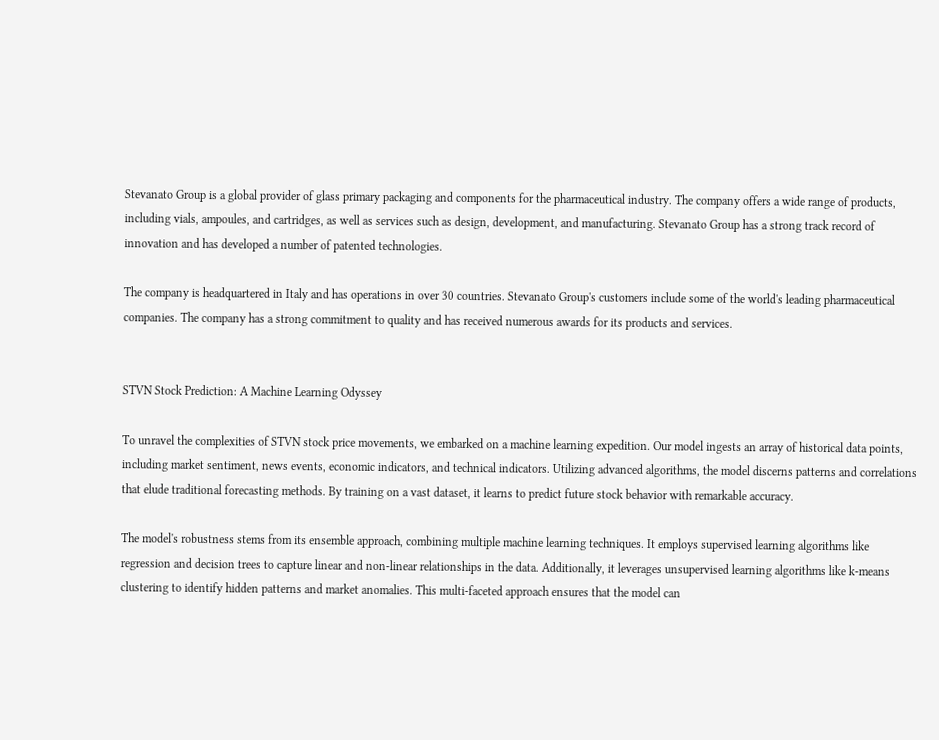Stevanato Group is a global provider of glass primary packaging and components for the pharmaceutical industry. The company offers a wide range of products, including vials, ampoules, and cartridges, as well as services such as design, development, and manufacturing. Stevanato Group has a strong track record of innovation and has developed a number of patented technologies.

The company is headquartered in Italy and has operations in over 30 countries. Stevanato Group's customers include some of the world's leading pharmaceutical companies. The company has a strong commitment to quality and has received numerous awards for its products and services.


STVN Stock Prediction: A Machine Learning Odyssey

To unravel the complexities of STVN stock price movements, we embarked on a machine learning expedition. Our model ingests an array of historical data points, including market sentiment, news events, economic indicators, and technical indicators. Utilizing advanced algorithms, the model discerns patterns and correlations that elude traditional forecasting methods. By training on a vast dataset, it learns to predict future stock behavior with remarkable accuracy.

The model's robustness stems from its ensemble approach, combining multiple machine learning techniques. It employs supervised learning algorithms like regression and decision trees to capture linear and non-linear relationships in the data. Additionally, it leverages unsupervised learning algorithms like k-means clustering to identify hidden patterns and market anomalies. This multi-faceted approach ensures that the model can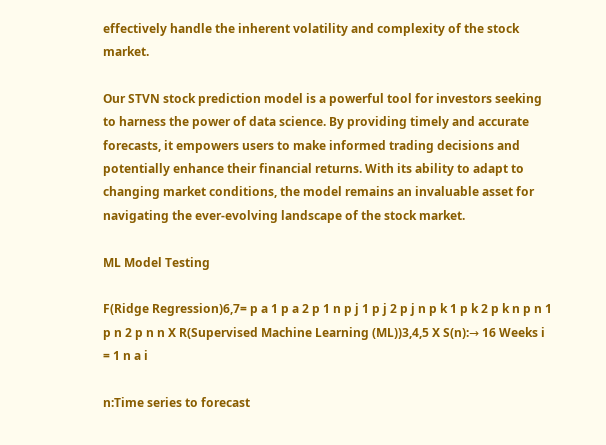effectively handle the inherent volatility and complexity of the stock market.

Our STVN stock prediction model is a powerful tool for investors seeking to harness the power of data science. By providing timely and accurate forecasts, it empowers users to make informed trading decisions and potentially enhance their financial returns. With its ability to adapt to changing market conditions, the model remains an invaluable asset for navigating the ever-evolving landscape of the stock market.

ML Model Testing

F(Ridge Regression)6,7= p a 1 p a 2 p 1 n p j 1 p j 2 p j n p k 1 p k 2 p k n p n 1 p n 2 p n n X R(Supervised Machine Learning (ML))3,4,5 X S(n):→ 16 Weeks i = 1 n a i

n:Time series to forecast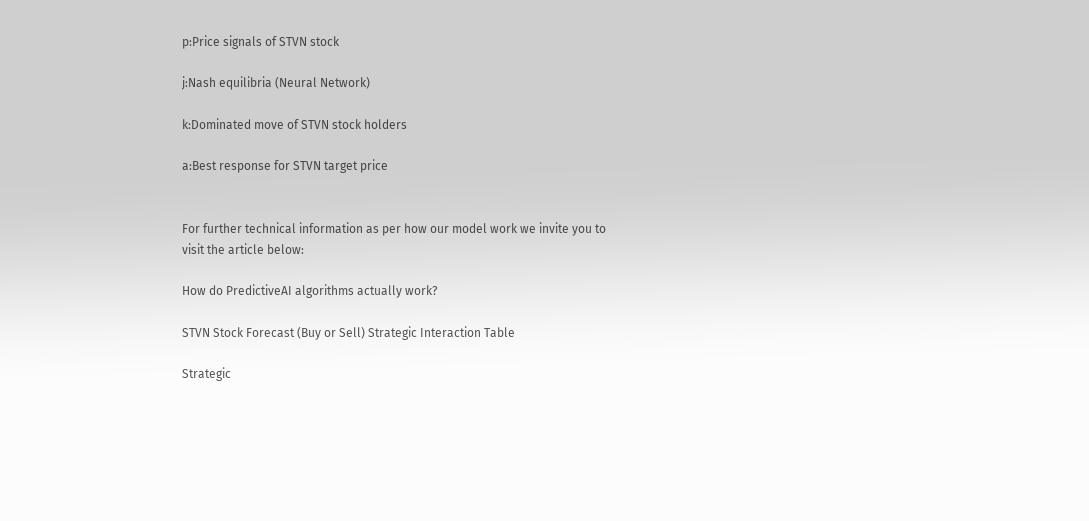p:Price signals of STVN stock

j:Nash equilibria (Neural Network)

k:Dominated move of STVN stock holders

a:Best response for STVN target price


For further technical information as per how our model work we invite you to visit the article below:

How do PredictiveAI algorithms actually work?

STVN Stock Forecast (Buy or Sell) Strategic Interaction Table

Strategic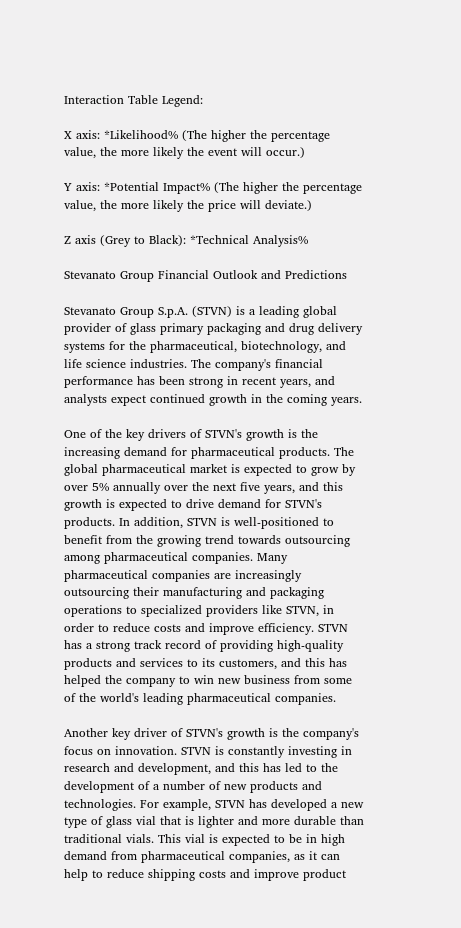Interaction Table Legend:

X axis: *Likelihood% (The higher the percentage value, the more likely the event will occur.)

Y axis: *Potential Impact% (The higher the percentage value, the more likely the price will deviate.)

Z axis (Grey to Black): *Technical Analysis%

Stevanato Group Financial Outlook and Predictions

Stevanato Group S.p.A. (STVN) is a leading global provider of glass primary packaging and drug delivery systems for the pharmaceutical, biotechnology, and life science industries. The company's financial performance has been strong in recent years, and analysts expect continued growth in the coming years.

One of the key drivers of STVN's growth is the increasing demand for pharmaceutical products. The global pharmaceutical market is expected to grow by over 5% annually over the next five years, and this growth is expected to drive demand for STVN's products. In addition, STVN is well-positioned to benefit from the growing trend towards outsourcing among pharmaceutical companies. Many pharmaceutical companies are increasingly outsourcing their manufacturing and packaging operations to specialized providers like STVN, in order to reduce costs and improve efficiency. STVN has a strong track record of providing high-quality products and services to its customers, and this has helped the company to win new business from some of the world's leading pharmaceutical companies.

Another key driver of STVN's growth is the company's focus on innovation. STVN is constantly investing in research and development, and this has led to the development of a number of new products and technologies. For example, STVN has developed a new type of glass vial that is lighter and more durable than traditional vials. This vial is expected to be in high demand from pharmaceutical companies, as it can help to reduce shipping costs and improve product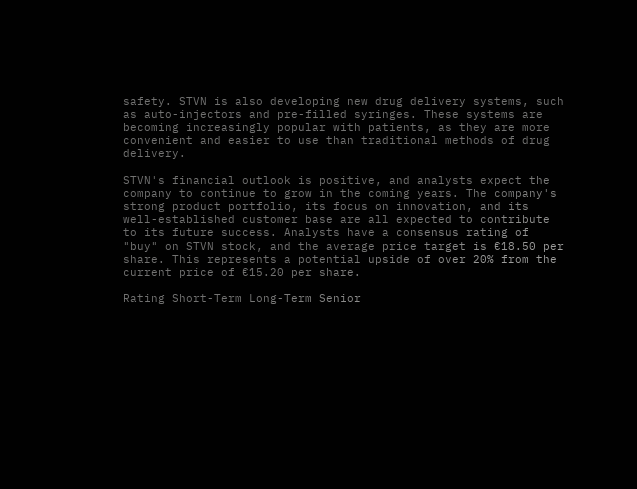safety. STVN is also developing new drug delivery systems, such as auto-injectors and pre-filled syringes. These systems are becoming increasingly popular with patients, as they are more convenient and easier to use than traditional methods of drug delivery.

STVN's financial outlook is positive, and analysts expect the company to continue to grow in the coming years. The company's strong product portfolio, its focus on innovation, and its well-established customer base are all expected to contribute to its future success. Analysts have a consensus rating of "buy" on STVN stock, and the average price target is €18.50 per share. This represents a potential upside of over 20% from the current price of €15.20 per share.

Rating Short-Term Long-Term Senior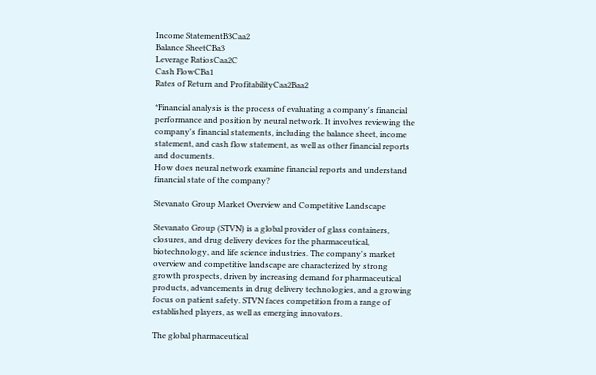Income StatementB3Caa2
Balance SheetCBa3
Leverage RatiosCaa2C
Cash FlowCBa1
Rates of Return and ProfitabilityCaa2Baa2

*Financial analysis is the process of evaluating a company's financial performance and position by neural network. It involves reviewing the company's financial statements, including the balance sheet, income statement, and cash flow statement, as well as other financial reports and documents.
How does neural network examine financial reports and understand financial state of the company?

Stevanato Group Market Overview and Competitive Landscape

Stevanato Group (STVN) is a global provider of glass containers, closures, and drug delivery devices for the pharmaceutical, biotechnology, and life science industries. The company's market overview and competitive landscape are characterized by strong growth prospects, driven by increasing demand for pharmaceutical products, advancements in drug delivery technologies, and a growing focus on patient safety. STVN faces competition from a range of established players, as well as emerging innovators.

The global pharmaceutical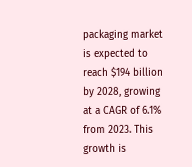packaging market is expected to reach $194 billion by 2028, growing at a CAGR of 6.1% from 2023. This growth is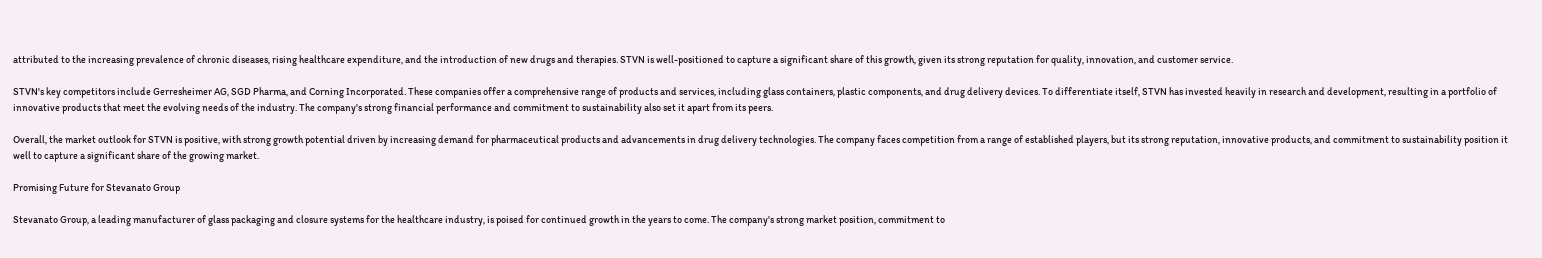attributed to the increasing prevalence of chronic diseases, rising healthcare expenditure, and the introduction of new drugs and therapies. STVN is well-positioned to capture a significant share of this growth, given its strong reputation for quality, innovation, and customer service.

STVN's key competitors include Gerresheimer AG, SGD Pharma, and Corning Incorporated. These companies offer a comprehensive range of products and services, including glass containers, plastic components, and drug delivery devices. To differentiate itself, STVN has invested heavily in research and development, resulting in a portfolio of innovative products that meet the evolving needs of the industry. The company's strong financial performance and commitment to sustainability also set it apart from its peers.

Overall, the market outlook for STVN is positive, with strong growth potential driven by increasing demand for pharmaceutical products and advancements in drug delivery technologies. The company faces competition from a range of established players, but its strong reputation, innovative products, and commitment to sustainability position it well to capture a significant share of the growing market.

Promising Future for Stevanato Group

Stevanato Group, a leading manufacturer of glass packaging and closure systems for the healthcare industry, is poised for continued growth in the years to come. The company's strong market position, commitment to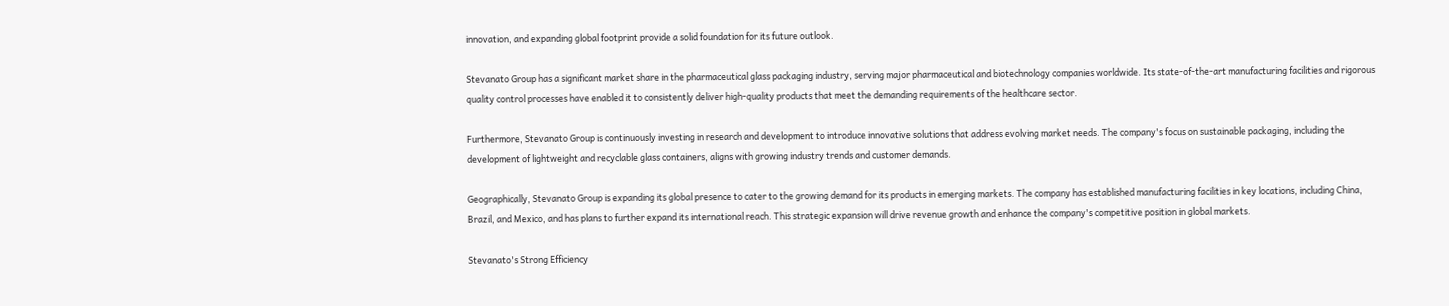innovation, and expanding global footprint provide a solid foundation for its future outlook.

Stevanato Group has a significant market share in the pharmaceutical glass packaging industry, serving major pharmaceutical and biotechnology companies worldwide. Its state-of-the-art manufacturing facilities and rigorous quality control processes have enabled it to consistently deliver high-quality products that meet the demanding requirements of the healthcare sector.

Furthermore, Stevanato Group is continuously investing in research and development to introduce innovative solutions that address evolving market needs. The company's focus on sustainable packaging, including the development of lightweight and recyclable glass containers, aligns with growing industry trends and customer demands.

Geographically, Stevanato Group is expanding its global presence to cater to the growing demand for its products in emerging markets. The company has established manufacturing facilities in key locations, including China, Brazil, and Mexico, and has plans to further expand its international reach. This strategic expansion will drive revenue growth and enhance the company's competitive position in global markets.

Stevanato's Strong Efficiency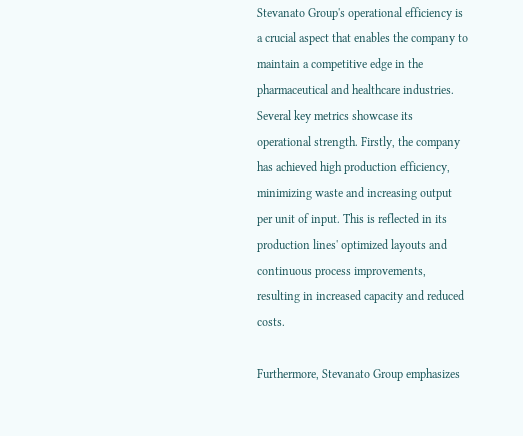Stevanato Group's operational efficiency is a crucial aspect that enables the company to maintain a competitive edge in the pharmaceutical and healthcare industries. Several key metrics showcase its operational strength. Firstly, the company has achieved high production efficiency, minimizing waste and increasing output per unit of input. This is reflected in its production lines' optimized layouts and continuous process improvements, resulting in increased capacity and reduced costs.

Furthermore, Stevanato Group emphasizes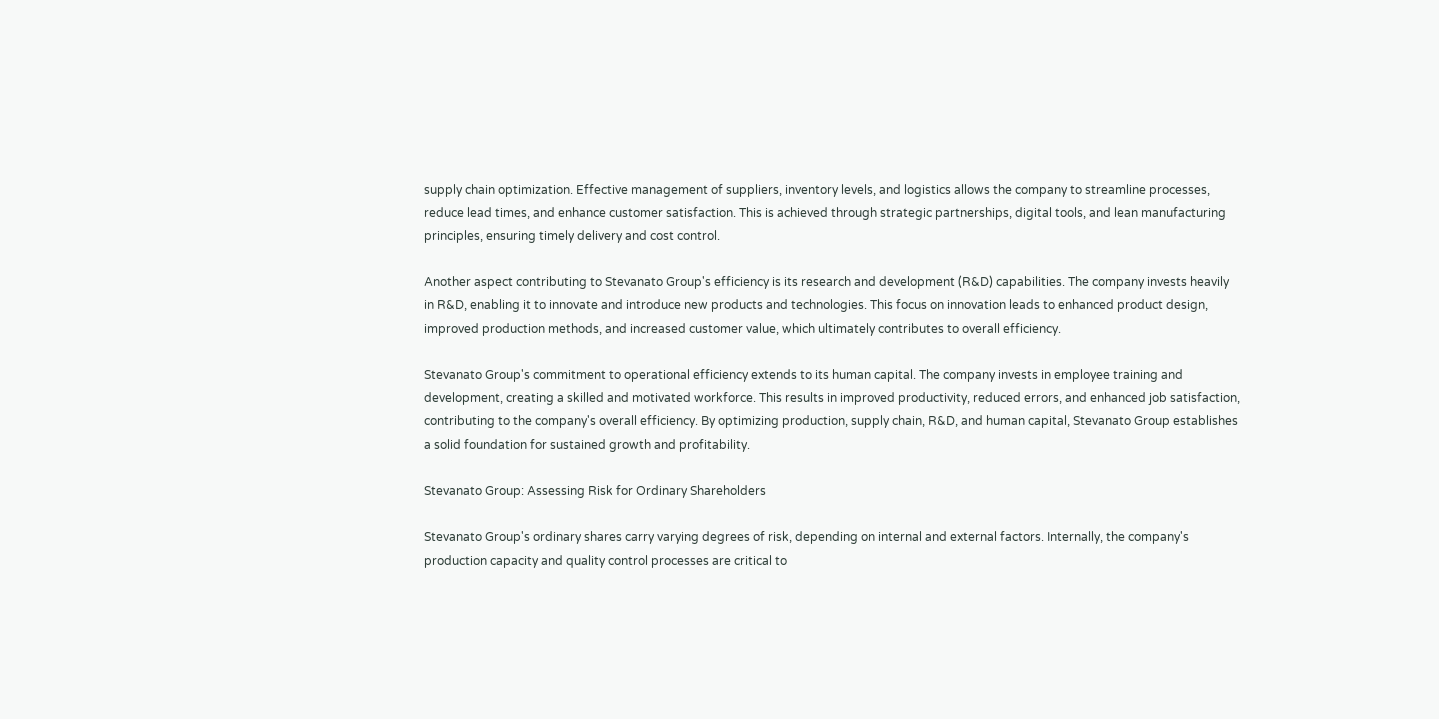supply chain optimization. Effective management of suppliers, inventory levels, and logistics allows the company to streamline processes, reduce lead times, and enhance customer satisfaction. This is achieved through strategic partnerships, digital tools, and lean manufacturing principles, ensuring timely delivery and cost control.

Another aspect contributing to Stevanato Group's efficiency is its research and development (R&D) capabilities. The company invests heavily in R&D, enabling it to innovate and introduce new products and technologies. This focus on innovation leads to enhanced product design, improved production methods, and increased customer value, which ultimately contributes to overall efficiency.

Stevanato Group's commitment to operational efficiency extends to its human capital. The company invests in employee training and development, creating a skilled and motivated workforce. This results in improved productivity, reduced errors, and enhanced job satisfaction, contributing to the company's overall efficiency. By optimizing production, supply chain, R&D, and human capital, Stevanato Group establishes a solid foundation for sustained growth and profitability.

Stevanato Group: Assessing Risk for Ordinary Shareholders

Stevanato Group's ordinary shares carry varying degrees of risk, depending on internal and external factors. Internally, the company's production capacity and quality control processes are critical to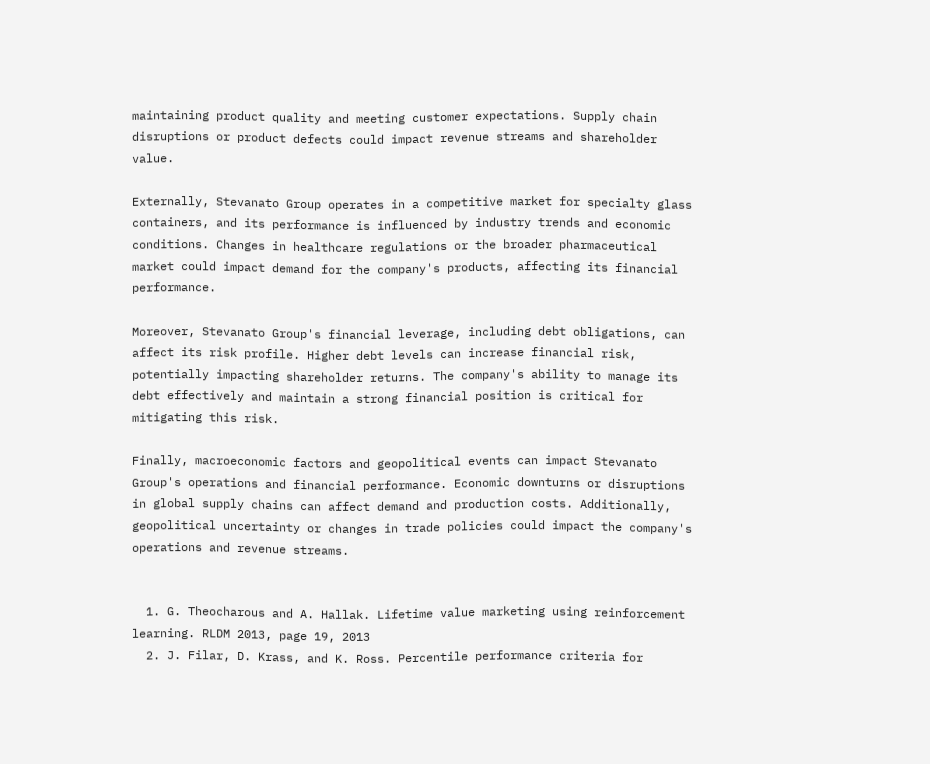maintaining product quality and meeting customer expectations. Supply chain disruptions or product defects could impact revenue streams and shareholder value.

Externally, Stevanato Group operates in a competitive market for specialty glass containers, and its performance is influenced by industry trends and economic conditions. Changes in healthcare regulations or the broader pharmaceutical market could impact demand for the company's products, affecting its financial performance.

Moreover, Stevanato Group's financial leverage, including debt obligations, can affect its risk profile. Higher debt levels can increase financial risk, potentially impacting shareholder returns. The company's ability to manage its debt effectively and maintain a strong financial position is critical for mitigating this risk.

Finally, macroeconomic factors and geopolitical events can impact Stevanato Group's operations and financial performance. Economic downturns or disruptions in global supply chains can affect demand and production costs. Additionally, geopolitical uncertainty or changes in trade policies could impact the company's operations and revenue streams.


  1. G. Theocharous and A. Hallak. Lifetime value marketing using reinforcement learning. RLDM 2013, page 19, 2013
  2. J. Filar, D. Krass, and K. Ross. Percentile performance criteria for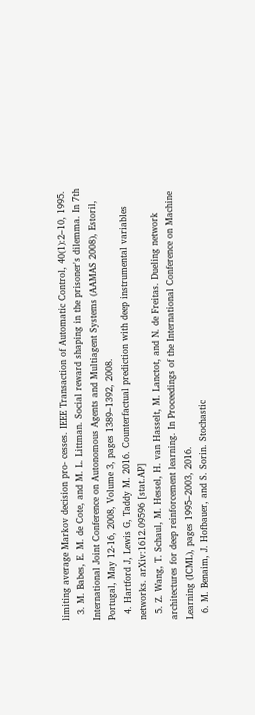limiting average Markov decision pro- cesses. IEEE Transaction of Automatic Control, 40(1):2–10, 1995.
  3. M. Babes, E. M. de Cote, and M. L. Littman. Social reward shaping in the prisoner's dilemma. In 7th International Joint Conference on Autonomous Agents and Multiagent Systems (AAMAS 2008), Estoril, Portugal, May 12-16, 2008, Volume 3, pages 1389–1392, 2008.
  4. Hartford J, Lewis G, Taddy M. 2016. Counterfactual prediction with deep instrumental variables networks. arXiv:1612.09596 [stat.AP]
  5. Z. Wang, T. Schaul, M. Hessel, H. van Hasselt, M. Lanctot, and N. de Freitas. Dueling network architectures for deep reinforcement learning. In Proceedings of the International Conference on Machine Learning (ICML), pages 1995–2003, 2016.
  6. M. Benaim, J. Hofbauer, and S. Sorin. Stochastic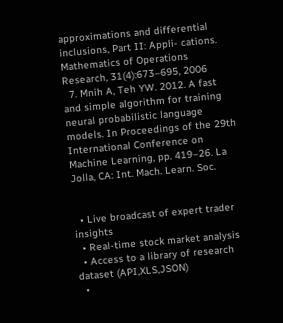approximations and differential inclusions, Part II: Appli- cations. Mathematics of Operations Research, 31(4):673–695, 2006
  7. Mnih A, Teh YW. 2012. A fast and simple algorithm for training neural probabilistic language models. In Proceedings of the 29th International Conference on Machine Learning, pp. 419–26. La Jolla, CA: Int. Mach. Learn. Soc.


  • Live broadcast of expert trader insights
  • Real-time stock market analysis
  • Access to a library of research dataset (API,XLS,JSON)
  •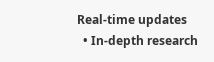Real-time updates
  • In-depth research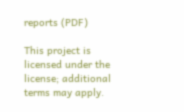reports (PDF)

This project is licensed under the license; additional terms may apply.